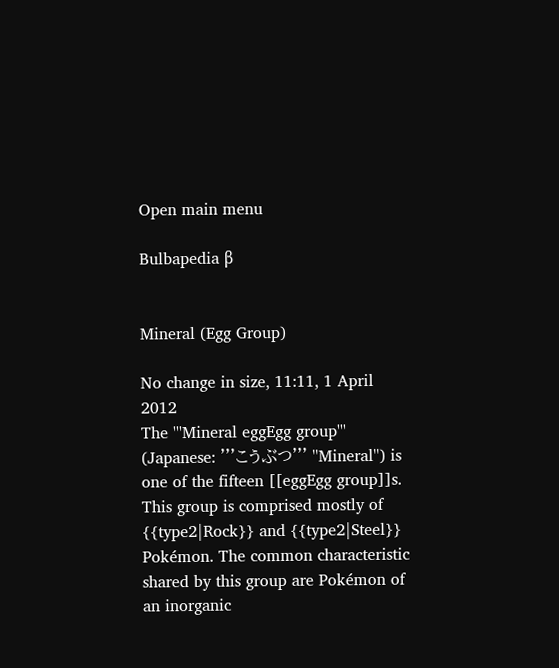Open main menu

Bulbapedia β


Mineral (Egg Group)

No change in size, 11:11, 1 April 2012
The '''Mineral eggEgg group''' (Japanese: '''こうぶつ''' ''Mineral'') is one of the fifteen [[eggEgg group]]s.
This group is comprised mostly of {{type2|Rock}} and {{type2|Steel}} Pokémon. The common characteristic shared by this group are Pokémon of an inorganic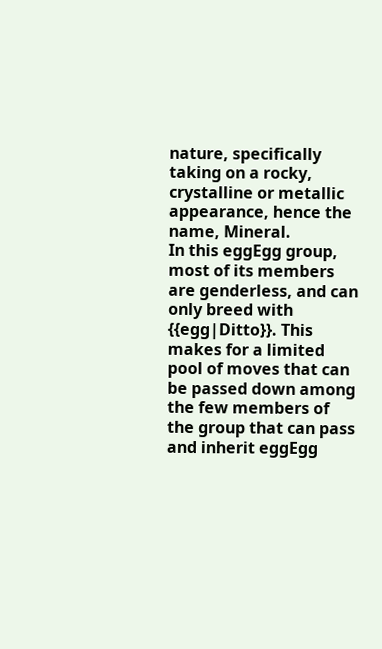nature, specifically taking on a rocky, crystalline or metallic appearance, hence the name, Mineral.
In this eggEgg group, most of its members are genderless, and can only breed with {{egg|Ditto}}. This makes for a limited pool of moves that can be passed down among the few members of the group that can pass and inherit eggEgg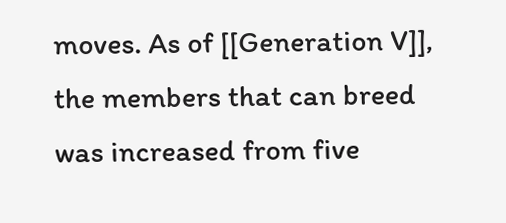moves. As of [[Generation V]], the members that can breed was increased from five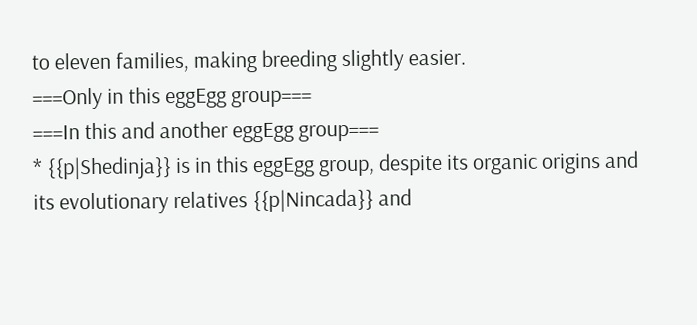to eleven families, making breeding slightly easier.
===Only in this eggEgg group===
===In this and another eggEgg group===
* {{p|Shedinja}} is in this eggEgg group, despite its organic origins and its evolutionary relatives {{p|Nincada}} and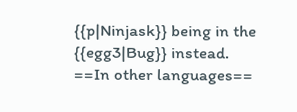{{p|Ninjask}} being in the {{egg3|Bug}} instead.
==In other languages==